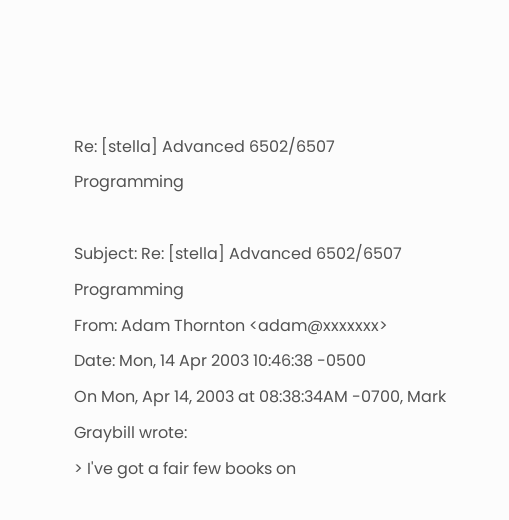Re: [stella] Advanced 6502/6507 Programming

Subject: Re: [stella] Advanced 6502/6507 Programming
From: Adam Thornton <adam@xxxxxxx>
Date: Mon, 14 Apr 2003 10:46:38 -0500
On Mon, Apr 14, 2003 at 08:38:34AM -0700, Mark Graybill wrote:
> I've got a fair few books on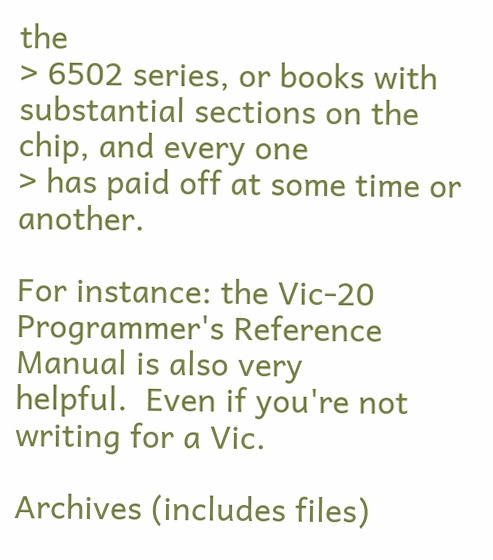the
> 6502 series, or books with substantial sections on the chip, and every one
> has paid off at some time or another.

For instance: the Vic-20 Programmer's Reference Manual is also very
helpful.  Even if you're not writing for a Vic.

Archives (includes files)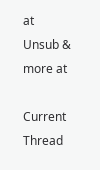at
Unsub & more at

Current Thread